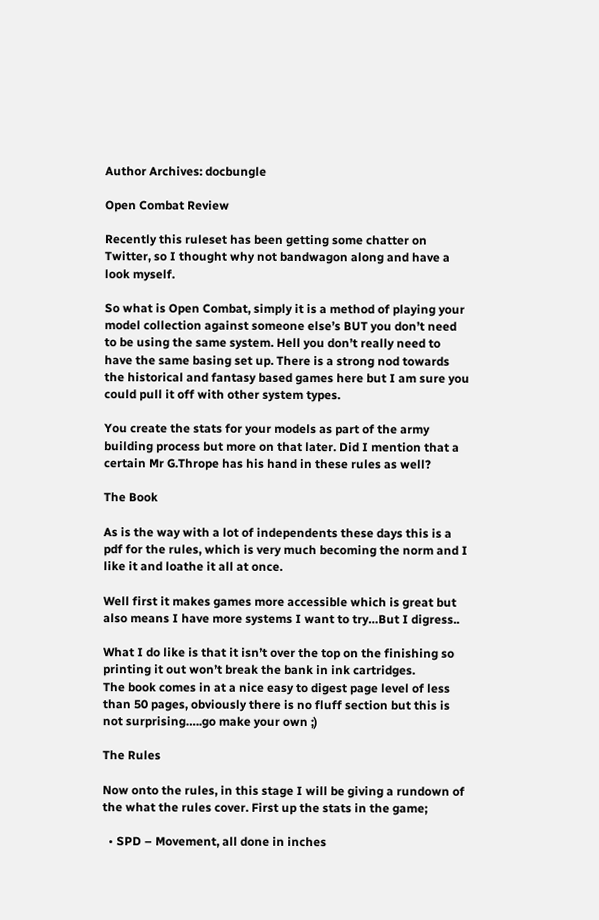Author Archives: docbungle

Open Combat Review

Recently this ruleset has been getting some chatter on Twitter, so I thought why not bandwagon along and have a look myself.

So what is Open Combat, simply it is a method of playing your model collection against someone else’s BUT you don’t need to be using the same system. Hell you don’t really need to have the same basing set up. There is a strong nod towards the historical and fantasy based games here but I am sure you could pull it off with other system types.

You create the stats for your models as part of the army building process but more on that later. Did I mention that a certain Mr G.Thrope has his hand in these rules as well?

The Book

As is the way with a lot of independents these days this is a pdf for the rules, which is very much becoming the norm and I like it and loathe it all at once.

Well first it makes games more accessible which is great but also means I have more systems I want to try…But I digress..

What I do like is that it isn’t over the top on the finishing so printing it out won’t break the bank in ink cartridges.
The book comes in at a nice easy to digest page level of less than 50 pages, obviously there is no fluff section but this is not surprising…..go make your own ;)

The Rules

Now onto the rules, in this stage I will be giving a rundown of the what the rules cover. First up the stats in the game;

  • SPD – Movement, all done in inches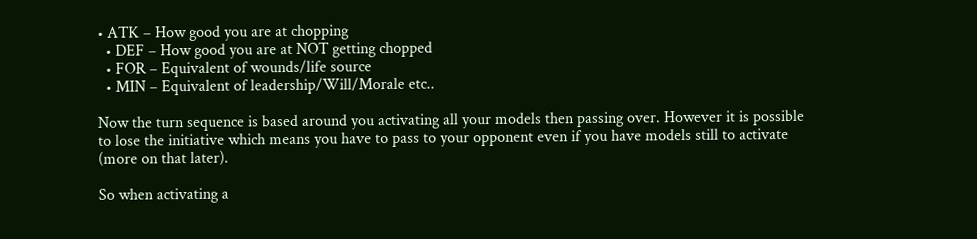• ATK – How good you are at chopping
  • DEF – How good you are at NOT getting chopped
  • FOR – Equivalent of wounds/life source
  • MIN – Equivalent of leadership/Will/Morale etc..

Now the turn sequence is based around you activating all your models then passing over. However it is possible to lose the initiative which means you have to pass to your opponent even if you have models still to activate (more on that later).

So when activating a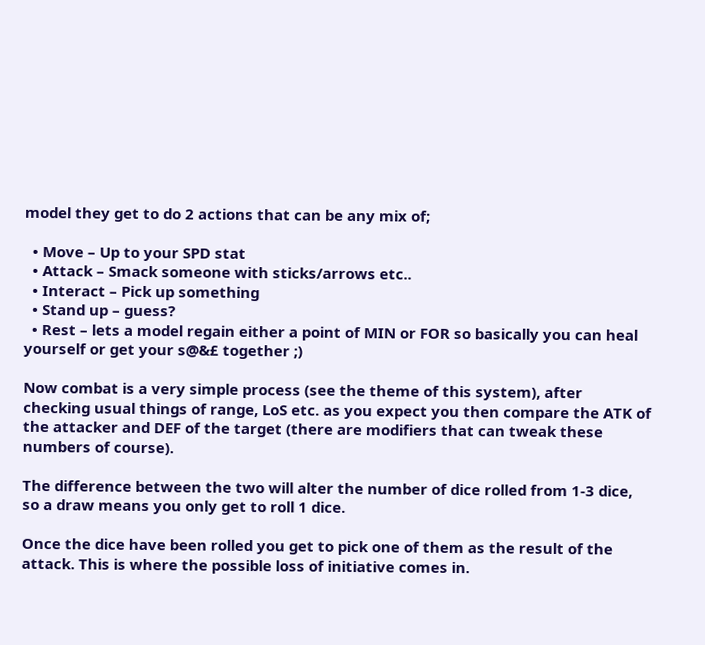model they get to do 2 actions that can be any mix of;

  • Move – Up to your SPD stat
  • Attack – Smack someone with sticks/arrows etc..
  • Interact – Pick up something
  • Stand up – guess?
  • Rest – lets a model regain either a point of MIN or FOR so basically you can heal yourself or get your s@&£ together ;)

Now combat is a very simple process (see the theme of this system), after checking usual things of range, LoS etc. as you expect you then compare the ATK of the attacker and DEF of the target (there are modifiers that can tweak these numbers of course).

The difference between the two will alter the number of dice rolled from 1-3 dice, so a draw means you only get to roll 1 dice.

Once the dice have been rolled you get to pick one of them as the result of the attack. This is where the possible loss of initiative comes in.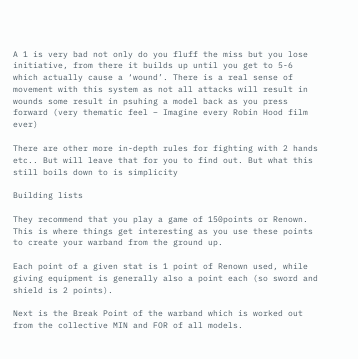A 1 is very bad not only do you fluff the miss but you lose initiative, from there it builds up until you get to 5-6 which actually cause a ‘wound’. There is a real sense of movement with this system as not all attacks will result in wounds some result in psuhing a model back as you press forward (very thematic feel – Imagine every Robin Hood film ever)

There are other more in-depth rules for fighting with 2 hands etc.. But will leave that for you to find out. But what this still boils down to is simplicity

Building lists

They recommend that you play a game of 150points or Renown. This is where things get interesting as you use these points to create your warband from the ground up.

Each point of a given stat is 1 point of Renown used, while giving equipment is generally also a point each (so sword and shield is 2 points).

Next is the Break Point of the warband which is worked out from the collective MIN and FOR of all models.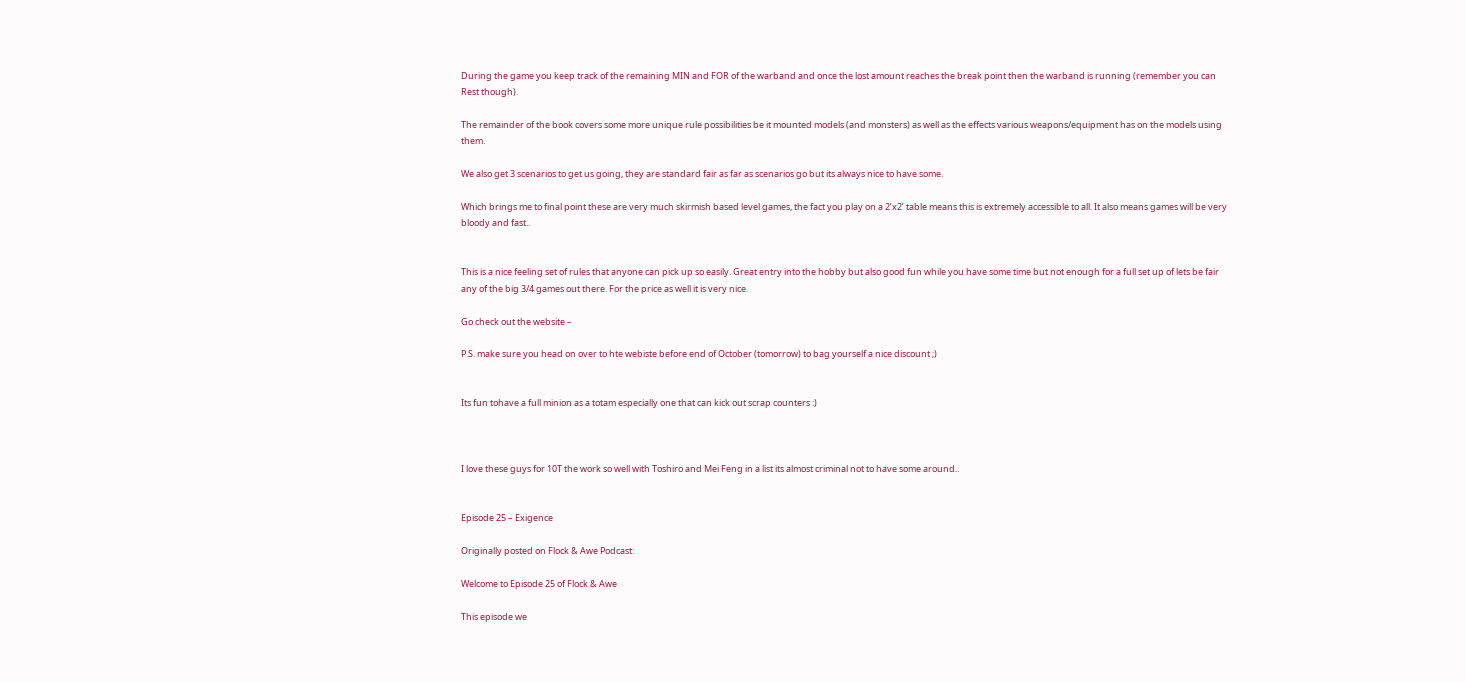During the game you keep track of the remaining MIN and FOR of the warband and once the lost amount reaches the break point then the warband is running (remember you can Rest though).

The remainder of the book covers some more unique rule possibilities be it mounted models (and monsters) as well as the effects various weapons/equipment has on the models using them.

We also get 3 scenarios to get us going, they are standard fair as far as scenarios go but its always nice to have some.

Which brings me to final point these are very much skirmish based level games, the fact you play on a 2’x2’ table means this is extremely accessible to all. It also means games will be very bloody and fast..


This is a nice feeling set of rules that anyone can pick up so easily. Great entry into the hobby but also good fun while you have some time but not enough for a full set up of lets be fair any of the big 3/4 games out there. For the price as well it is very nice.

Go check out the website –

P.S. make sure you head on over to hte webiste before end of October (tomorrow) to bag yourself a nice discount ;)


Its fun tohave a full minion as a totam especially one that can kick out scrap counters :)



I love these guys for 10T the work so well with Toshiro and Mei Feng in a list its almost criminal not to have some around..


Episode 25 – Exigence

Originally posted on Flock & Awe Podcast:

Welcome to Episode 25 of Flock & Awe

This episode we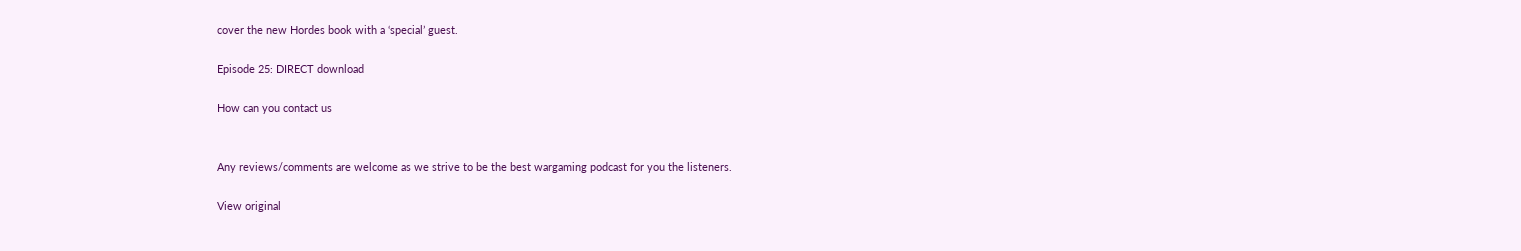cover the new Hordes book with a ‘special’ guest.

Episode 25: DIRECT download

How can you contact us


Any reviews/comments are welcome as we strive to be the best wargaming podcast for you the listeners.

View original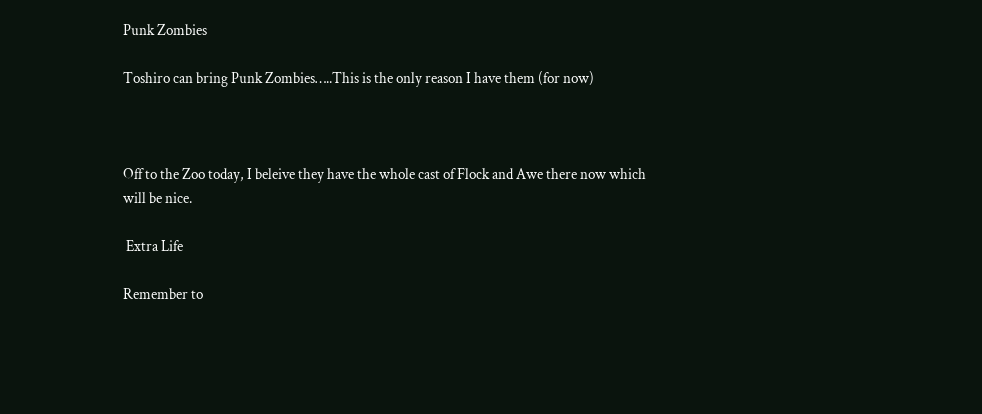Punk Zombies

Toshiro can bring Punk Zombies…..This is the only reason I have them (for now)



Off to the Zoo today, I beleive they have the whole cast of Flock and Awe there now which will be nice.

 Extra Life

Remember to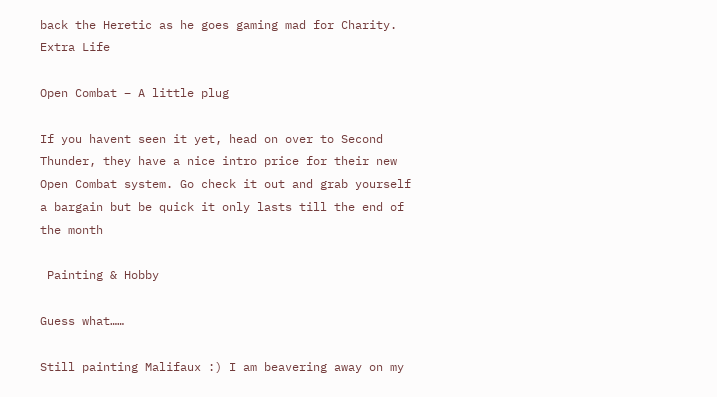back the Heretic as he goes gaming mad for Charity. Extra Life

Open Combat – A little plug

If you havent seen it yet, head on over to Second Thunder, they have a nice intro price for their new Open Combat system. Go check it out and grab yourself a bargain but be quick it only lasts till the end of the month

 Painting & Hobby

Guess what……

Still painting Malifaux :) I am beavering away on my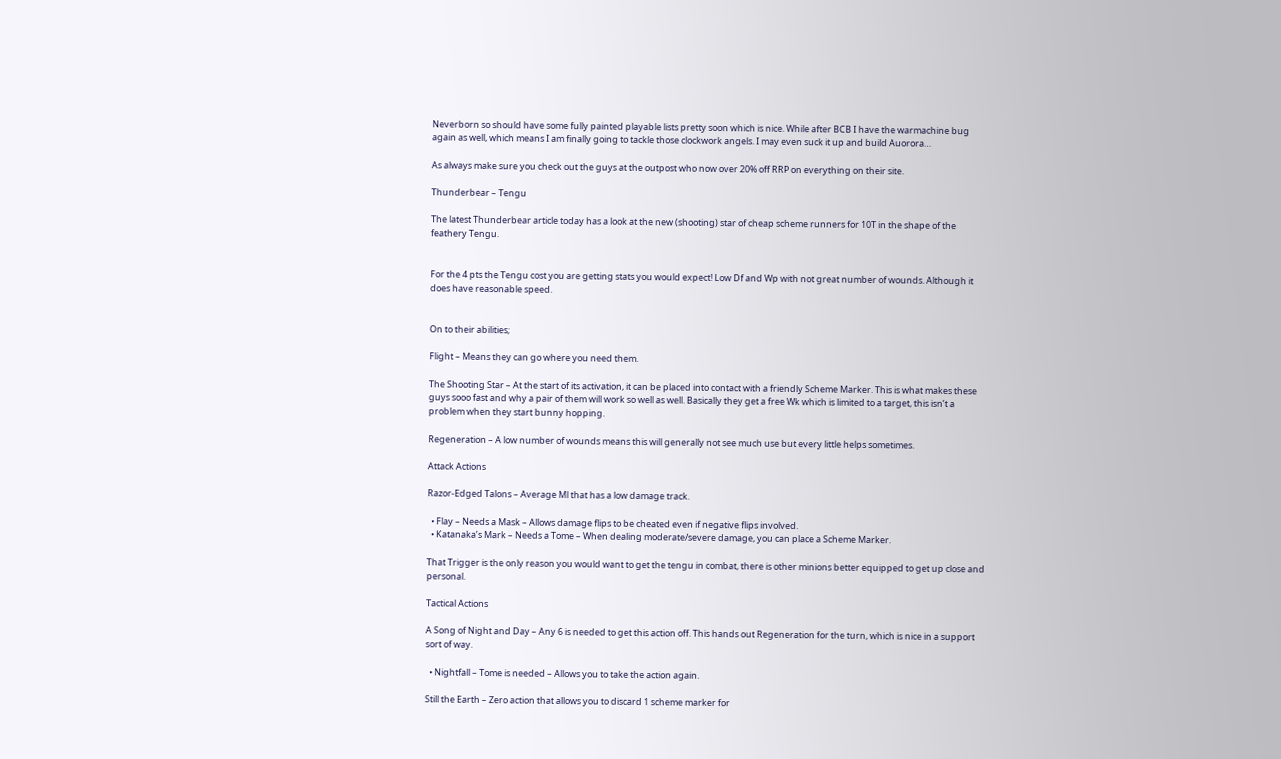Neverborn so should have some fully painted playable lists pretty soon which is nice. While after BCB I have the warmachine bug again as well, which means I am finally going to tackle those clockwork angels. I may even suck it up and build Auorora…

As always make sure you check out the guys at the outpost who now over 20% off RRP on everything on their site.

Thunderbear – Tengu

The latest Thunderbear article today has a look at the new (shooting) star of cheap scheme runners for 10T in the shape of the feathery Tengu.


For the 4 pts the Tengu cost you are getting stats you would expect! Low Df and Wp with not great number of wounds. Although it does have reasonable speed.


On to their abilities;

Flight – Means they can go where you need them.

The Shooting Star – At the start of its activation, it can be placed into contact with a friendly Scheme Marker. This is what makes these guys sooo fast and why a pair of them will work so well as well. Basically they get a free Wk which is limited to a target, this isn’t a problem when they start bunny hopping.

Regeneration – A low number of wounds means this will generally not see much use but every little helps sometimes.

Attack Actions

Razor-Edged Talons – Average Ml that has a low damage track.

  • Flay – Needs a Mask – Allows damage flips to be cheated even if negative flips involved.
  • Katanaka’s Mark – Needs a Tome – When dealing moderate/severe damage, you can place a Scheme Marker.

That Trigger is the only reason you would want to get the tengu in combat, there is other minions better equipped to get up close and personal.

Tactical Actions

A Song of Night and Day – Any 6 is needed to get this action off. This hands out Regeneration for the turn, which is nice in a support sort of way.

  • Nightfall – Tome is needed – Allows you to take the action again.

Still the Earth – Zero action that allows you to discard 1 scheme marker for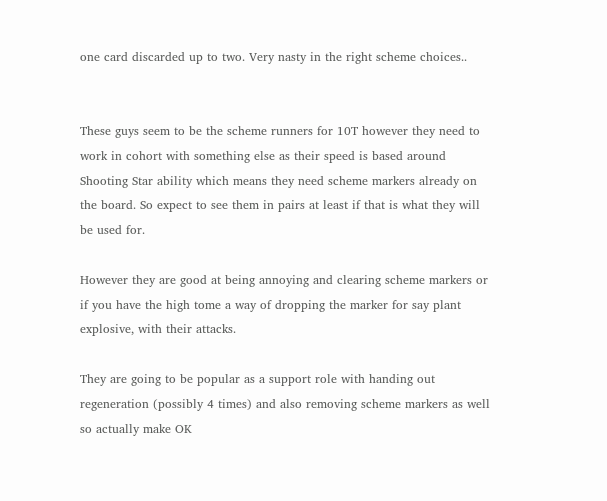one card discarded up to two. Very nasty in the right scheme choices..


These guys seem to be the scheme runners for 10T however they need to work in cohort with something else as their speed is based around Shooting Star ability which means they need scheme markers already on the board. So expect to see them in pairs at least if that is what they will be used for.

However they are good at being annoying and clearing scheme markers or if you have the high tome a way of dropping the marker for say plant explosive, with their attacks.

They are going to be popular as a support role with handing out regeneration (possibly 4 times) and also removing scheme markers as well so actually make OK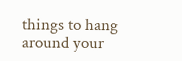things to hang around your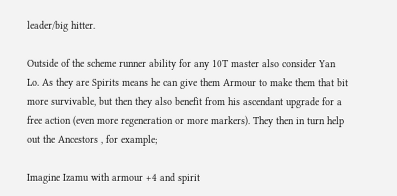leader/big hitter.

Outside of the scheme runner ability for any 10T master also consider Yan Lo. As they are Spirits means he can give them Armour to make them that bit more survivable, but then they also benefit from his ascendant upgrade for a free action (even more regeneration or more markers). They then in turn help out the Ancestors , for example;

Imagine Izamu with armour +4 and spirit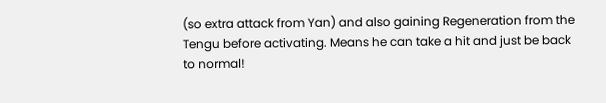(so extra attack from Yan) and also gaining Regeneration from the Tengu before activating. Means he can take a hit and just be back to normal!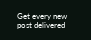Get every new post delivered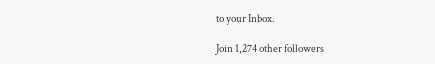to your Inbox.

Join 1,274 other followers